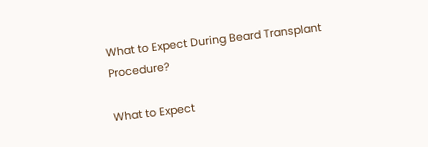What to Expect During Beard Transplant Procedure?

What to Expect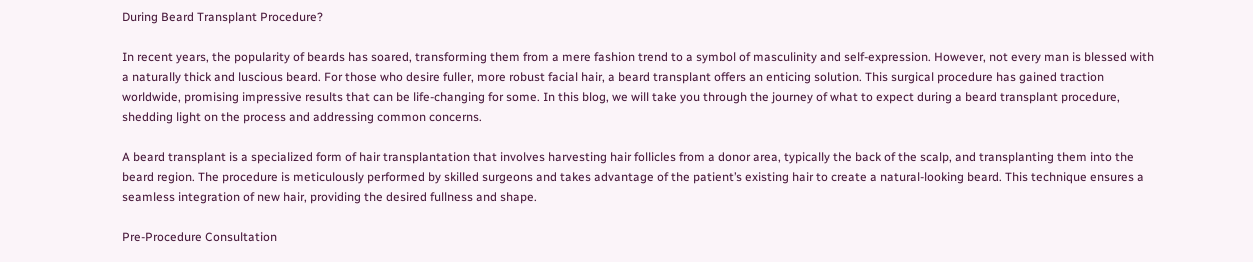During Beard Transplant Procedure?

In recent years, the popularity of beards has soared, transforming them from a mere fashion trend to a symbol of masculinity and self-expression. However, not every man is blessed with a naturally thick and luscious beard. For those who desire fuller, more robust facial hair, a beard transplant offers an enticing solution. This surgical procedure has gained traction worldwide, promising impressive results that can be life-changing for some. In this blog, we will take you through the journey of what to expect during a beard transplant procedure, shedding light on the process and addressing common concerns.

A beard transplant is a specialized form of hair transplantation that involves harvesting hair follicles from a donor area, typically the back of the scalp, and transplanting them into the beard region. The procedure is meticulously performed by skilled surgeons and takes advantage of the patient’s existing hair to create a natural-looking beard. This technique ensures a seamless integration of new hair, providing the desired fullness and shape.

Pre-Procedure Consultation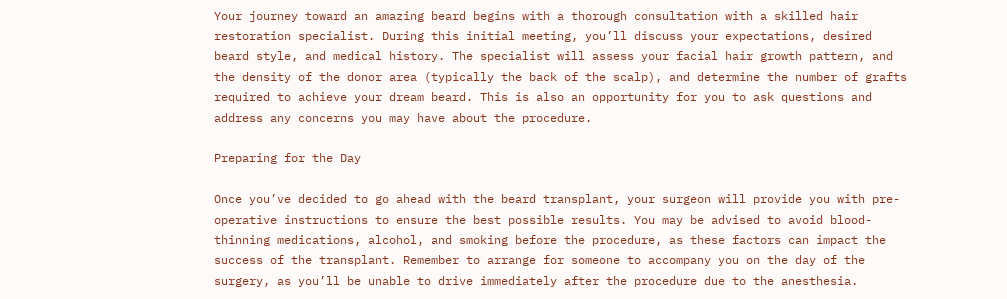Your journey toward an amazing beard begins with a thorough consultation with a skilled hair restoration specialist. During this initial meeting, you’ll discuss your expectations, desired beard style, and medical history. The specialist will assess your facial hair growth pattern, and the density of the donor area (typically the back of the scalp), and determine the number of grafts required to achieve your dream beard. This is also an opportunity for you to ask questions and address any concerns you may have about the procedure.

Preparing for the Day

Once you’ve decided to go ahead with the beard transplant, your surgeon will provide you with pre-operative instructions to ensure the best possible results. You may be advised to avoid blood-thinning medications, alcohol, and smoking before the procedure, as these factors can impact the success of the transplant. Remember to arrange for someone to accompany you on the day of the surgery, as you’ll be unable to drive immediately after the procedure due to the anesthesia.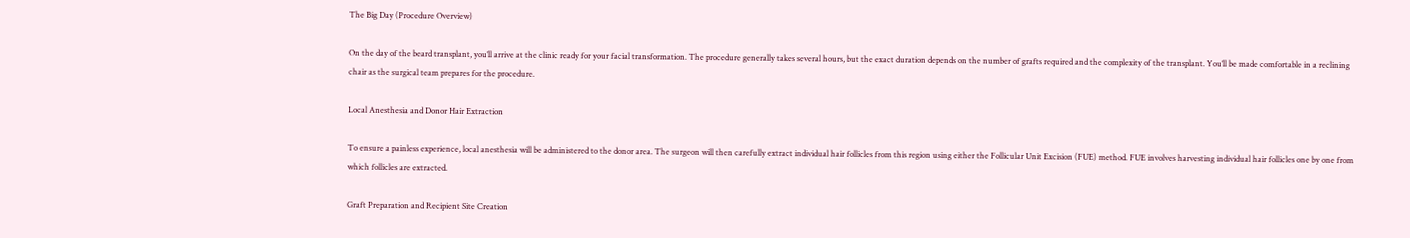The Big Day (Procedure Overview)

On the day of the beard transplant, you’ll arrive at the clinic ready for your facial transformation. The procedure generally takes several hours, but the exact duration depends on the number of grafts required and the complexity of the transplant. You’ll be made comfortable in a reclining chair as the surgical team prepares for the procedure.

Local Anesthesia and Donor Hair Extraction

To ensure a painless experience, local anesthesia will be administered to the donor area. The surgeon will then carefully extract individual hair follicles from this region using either the Follicular Unit Excision (FUE) method. FUE involves harvesting individual hair follicles one by one from which follicles are extracted.

Graft Preparation and Recipient Site Creation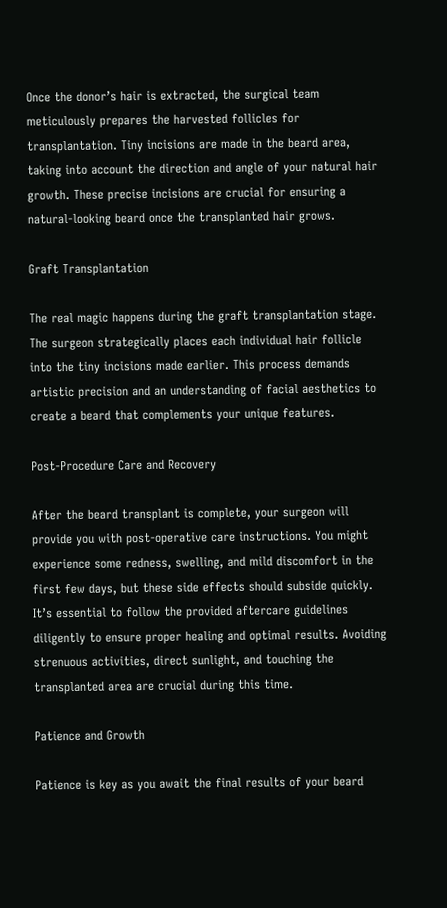Once the donor’s hair is extracted, the surgical team meticulously prepares the harvested follicles for transplantation. Tiny incisions are made in the beard area, taking into account the direction and angle of your natural hair growth. These precise incisions are crucial for ensuring a natural-looking beard once the transplanted hair grows.

Graft Transplantation

The real magic happens during the graft transplantation stage. The surgeon strategically places each individual hair follicle into the tiny incisions made earlier. This process demands artistic precision and an understanding of facial aesthetics to create a beard that complements your unique features.

Post-Procedure Care and Recovery

After the beard transplant is complete, your surgeon will provide you with post-operative care instructions. You might experience some redness, swelling, and mild discomfort in the first few days, but these side effects should subside quickly. It’s essential to follow the provided aftercare guidelines diligently to ensure proper healing and optimal results. Avoiding strenuous activities, direct sunlight, and touching the transplanted area are crucial during this time.

Patience and Growth

Patience is key as you await the final results of your beard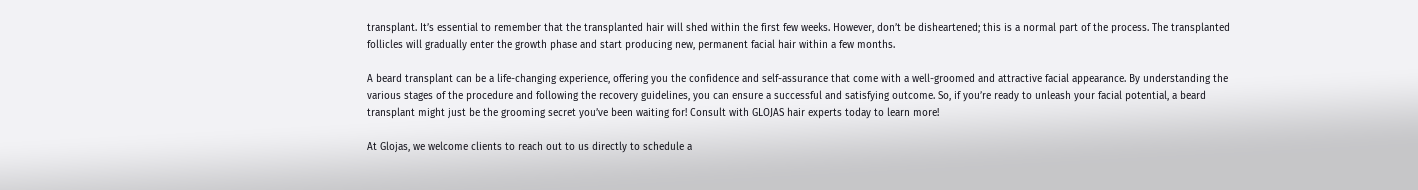transplant. It’s essential to remember that the transplanted hair will shed within the first few weeks. However, don’t be disheartened; this is a normal part of the process. The transplanted follicles will gradually enter the growth phase and start producing new, permanent facial hair within a few months.

A beard transplant can be a life-changing experience, offering you the confidence and self-assurance that come with a well-groomed and attractive facial appearance. By understanding the various stages of the procedure and following the recovery guidelines, you can ensure a successful and satisfying outcome. So, if you’re ready to unleash your facial potential, a beard transplant might just be the grooming secret you’ve been waiting for! Consult with GLOJAS hair experts today to learn more!

At Glojas, we welcome clients to reach out to us directly to schedule a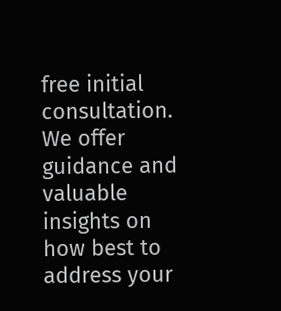free initial consultation. We offer guidance and valuable insights on how best to address your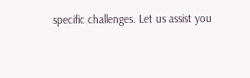specific challenges. Let us assist you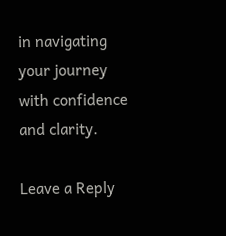in navigating your journey with confidence and clarity.

Leave a Reply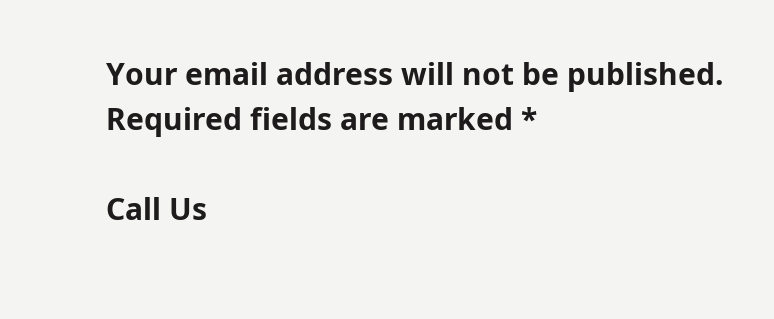Your email address will not be published. Required fields are marked *

Call Us